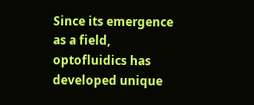Since its emergence as a field, optofluidics has developed unique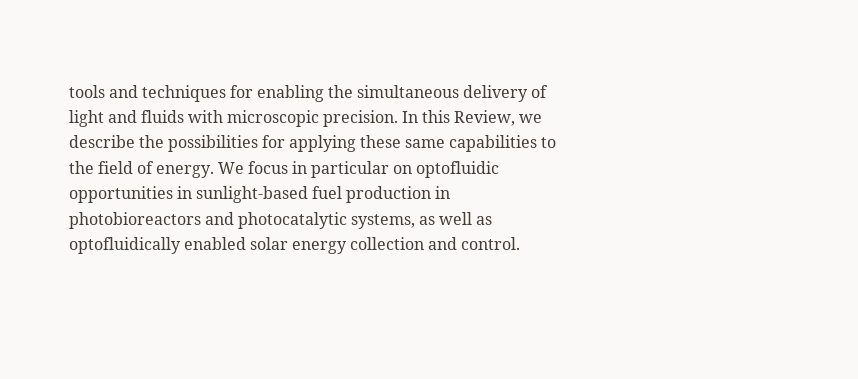tools and techniques for enabling the simultaneous delivery of light and fluids with microscopic precision. In this Review, we describe the possibilities for applying these same capabilities to the field of energy. We focus in particular on optofluidic opportunities in sunlight-based fuel production in photobioreactors and photocatalytic systems, as well as optofluidically enabled solar energy collection and control.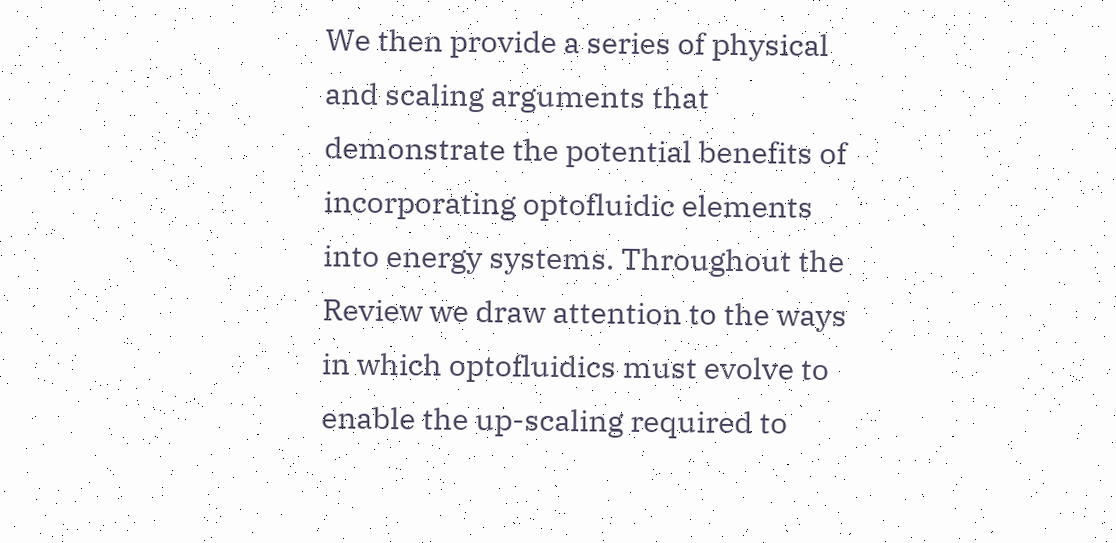We then provide a series of physical and scaling arguments that demonstrate the potential benefits of incorporating optofluidic elements into energy systems. Throughout the Review we draw attention to the ways in which optofluidics must evolve to enable the up-scaling required to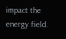impact the energy field.